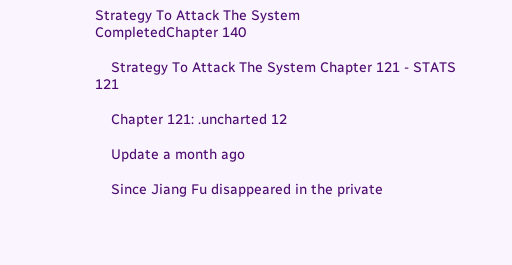Strategy To Attack The System
CompletedChapter 140

    Strategy To Attack The System Chapter 121 - STATS 121

    Chapter 121: .uncharted 12

    Update a month ago

    Since Jiang Fu disappeared in the private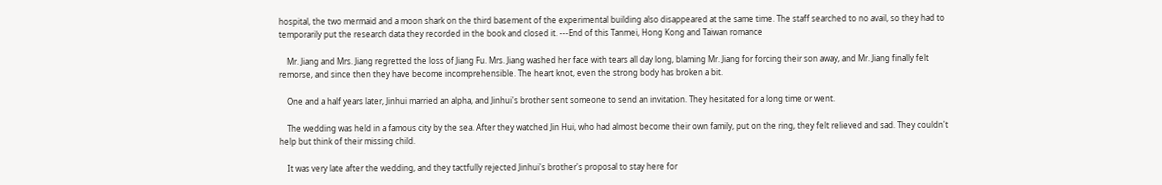hospital, the two mermaid and a moon shark on the third basement of the experimental building also disappeared at the same time. The staff searched to no avail, so they had to temporarily put the research data they recorded in the book and closed it. ---End of this Tanmei, Hong Kong and Taiwan romance

    Mr. Jiang and Mrs. Jiang regretted the loss of Jiang Fu. Mrs. Jiang washed her face with tears all day long, blaming Mr. Jiang for forcing their son away, and Mr. Jiang finally felt remorse, and since then they have become incomprehensible. The heart knot, even the strong body has broken a bit.

    One and a half years later, Jinhui married an alpha, and Jinhui's brother sent someone to send an invitation. They hesitated for a long time or went.

    The wedding was held in a famous city by the sea. After they watched Jin Hui, who had almost become their own family, put on the ring, they felt relieved and sad. They couldn't help but think of their missing child.

    It was very late after the wedding, and they tactfully rejected Jinhui's brother's proposal to stay here for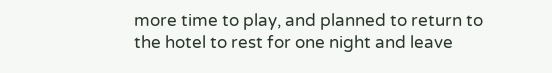more time to play, and planned to return to the hotel to rest for one night and leave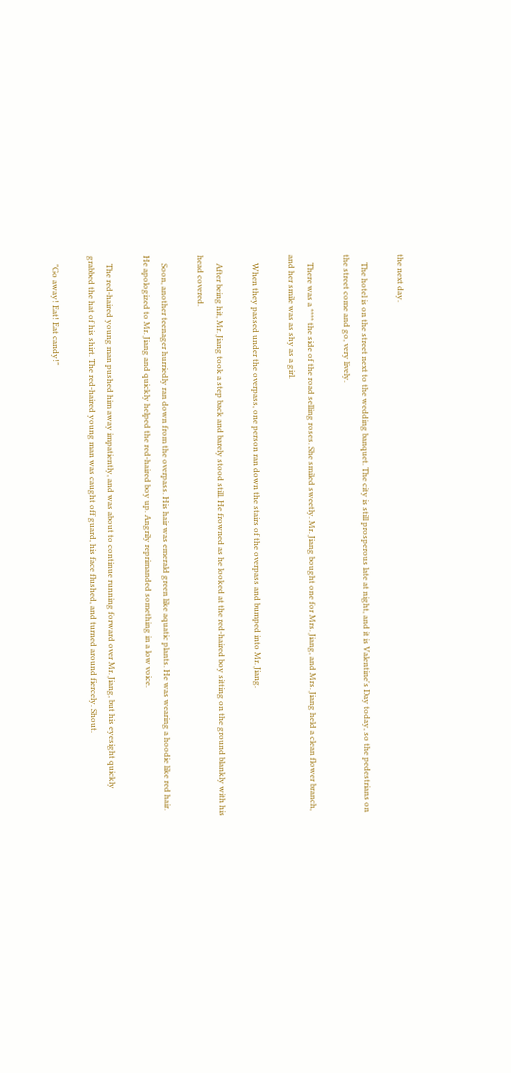the next day.

    The hotel is on the street next to the wedding banquet. The city is still prosperous late at night, and it is Valentine's Day today, so the pedestrians on the street come and go, very lively.

    There was a **** the side of the road selling roses. She smiled sweetly. Mr. Jiang bought one for Mrs. Jiang, and Mrs. Jiang held a clean flower branch, and her smile was as shy as a girl.

    When they passed under the overpass, one person ran down the stairs of the overpass and bumped into Mr. Jiang.

    After being hit, Mr. Jiang took a step back and barely stood still. He frowned as he looked at the red-haired boy sitting on the ground blankly with his head covered.

    Soon, another teenager hurriedly ran down from the overpass. His hair was emerald green like aquatic plants. He was wearing a hoodie like red hair. He apologized to Mr. Jiang and quickly helped the red-haired boy up. Angrily reprimanded something in a low voice.

    The red-haired young man pushed him away impatiently, and was about to continue running forward over Mr. Jiang, but his eyesight quickly grabbed the hat of his shirt. The red-haired young man was caught off guard, his face flushed, and turned around fiercely. Shout.

    "Go away! Eat! Eat candy!"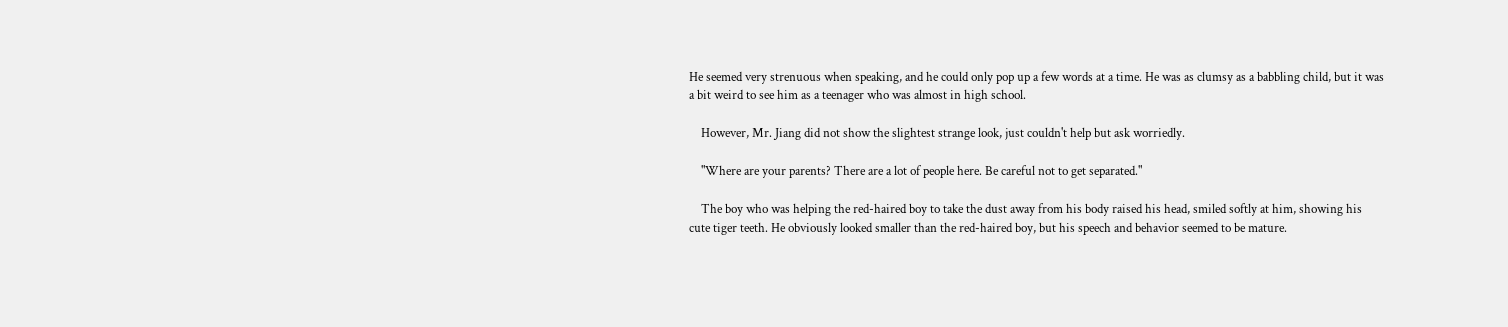He seemed very strenuous when speaking, and he could only pop up a few words at a time. He was as clumsy as a babbling child, but it was a bit weird to see him as a teenager who was almost in high school.

    However, Mr. Jiang did not show the slightest strange look, just couldn't help but ask worriedly.

    "Where are your parents? There are a lot of people here. Be careful not to get separated."

    The boy who was helping the red-haired boy to take the dust away from his body raised his head, smiled softly at him, showing his cute tiger teeth. He obviously looked smaller than the red-haired boy, but his speech and behavior seemed to be mature.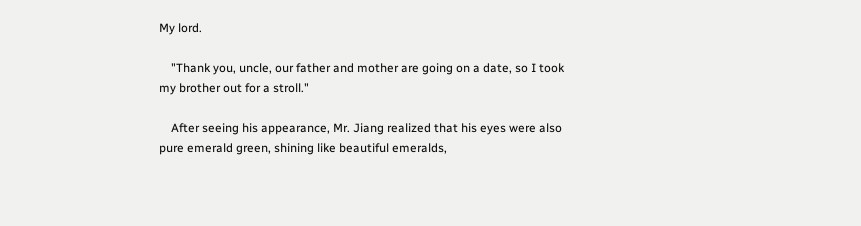My lord.

    "Thank you, uncle, our father and mother are going on a date, so I took my brother out for a stroll."

    After seeing his appearance, Mr. Jiang realized that his eyes were also pure emerald green, shining like beautiful emeralds,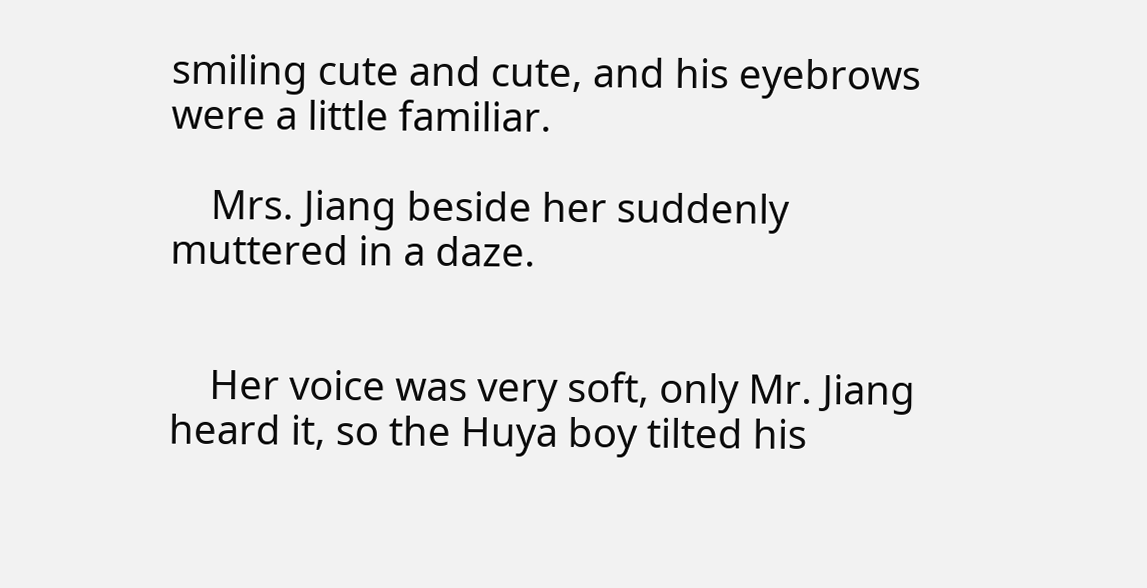smiling cute and cute, and his eyebrows were a little familiar.

    Mrs. Jiang beside her suddenly muttered in a daze.


    Her voice was very soft, only Mr. Jiang heard it, so the Huya boy tilted his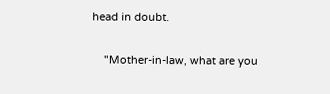head in doubt.

    "Mother-in-law, what are you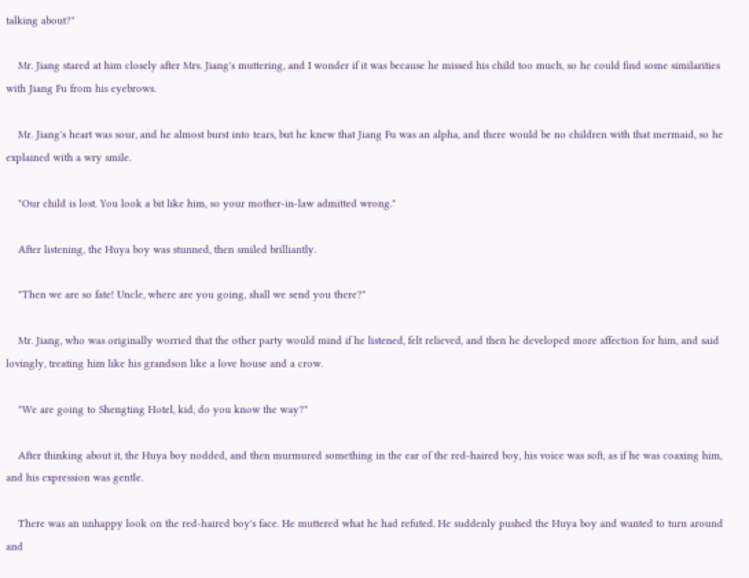talking about?"

    Mr. Jiang stared at him closely after Mrs. Jiang's muttering, and I wonder if it was because he missed his child too much, so he could find some similarities with Jiang Fu from his eyebrows.

    Mr. Jiang's heart was sour, and he almost burst into tears, but he knew that Jiang Fu was an alpha, and there would be no children with that mermaid, so he explained with a wry smile.

    "Our child is lost. You look a bit like him, so your mother-in-law admitted wrong."

    After listening, the Huya boy was stunned, then smiled brilliantly.

    "Then we are so fate! Uncle, where are you going, shall we send you there?"

    Mr. Jiang, who was originally worried that the other party would mind if he listened, felt relieved, and then he developed more affection for him, and said lovingly, treating him like his grandson like a love house and a crow.

    "We are going to Shengting Hotel, kid, do you know the way?"

    After thinking about it, the Huya boy nodded, and then murmured something in the ear of the red-haired boy, his voice was soft, as if he was coaxing him, and his expression was gentle.

    There was an unhappy look on the red-haired boy's face. He muttered what he had refuted. He suddenly pushed the Huya boy and wanted to turn around and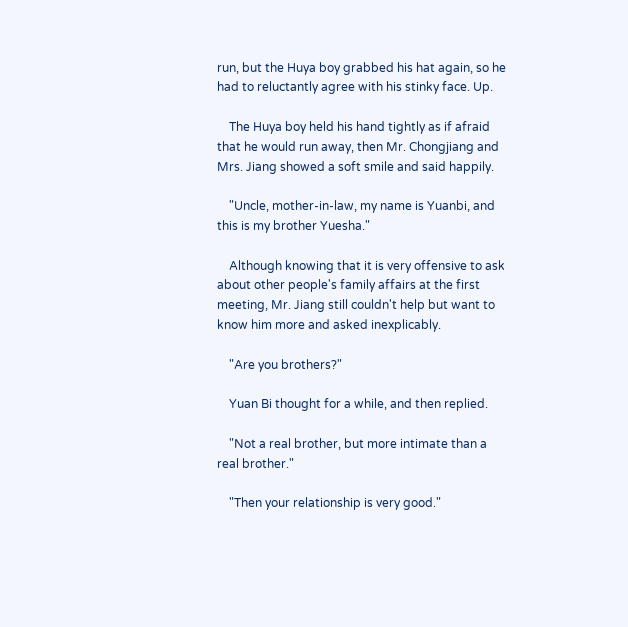run, but the Huya boy grabbed his hat again, so he had to reluctantly agree with his stinky face. Up.

    The Huya boy held his hand tightly as if afraid that he would run away, then Mr. Chongjiang and Mrs. Jiang showed a soft smile and said happily.

    "Uncle, mother-in-law, my name is Yuanbi, and this is my brother Yuesha."

    Although knowing that it is very offensive to ask about other people's family affairs at the first meeting, Mr. Jiang still couldn't help but want to know him more and asked inexplicably.

    "Are you brothers?"

    Yuan Bi thought for a while, and then replied.

    "Not a real brother, but more intimate than a real brother."

    "Then your relationship is very good."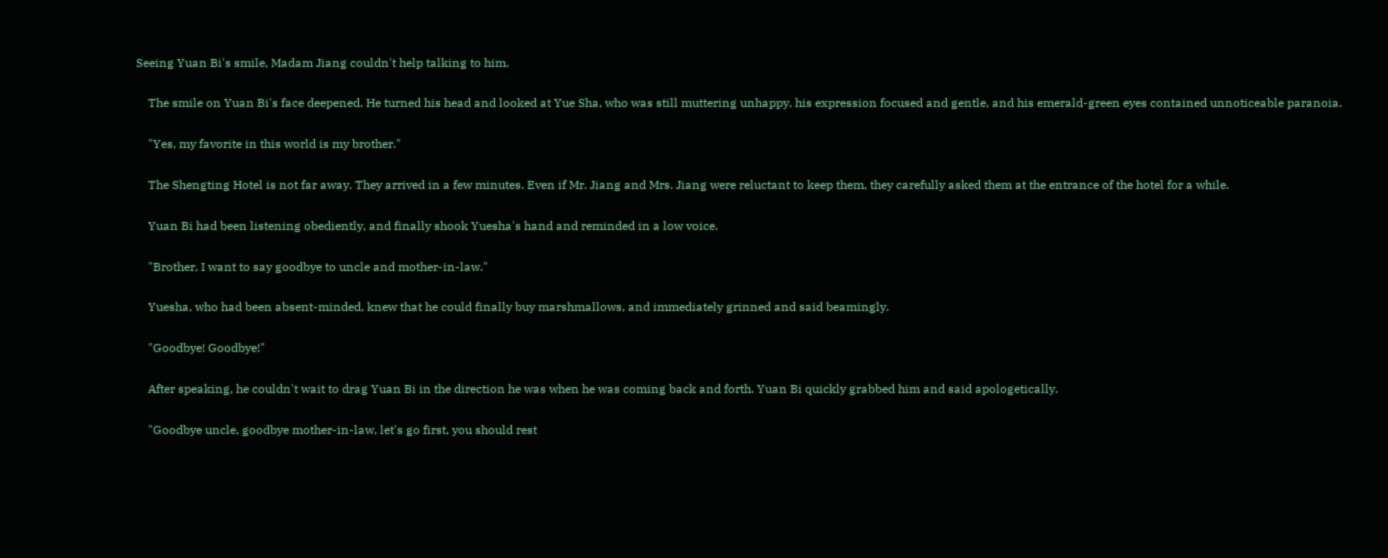Seeing Yuan Bi's smile, Madam Jiang couldn't help talking to him.

    The smile on Yuan Bi's face deepened. He turned his head and looked at Yue Sha, who was still muttering unhappy, his expression focused and gentle, and his emerald-green eyes contained unnoticeable paranoia.

    "Yes, my favorite in this world is my brother."

    The Shengting Hotel is not far away. They arrived in a few minutes. Even if Mr. Jiang and Mrs. Jiang were reluctant to keep them, they carefully asked them at the entrance of the hotel for a while.

    Yuan Bi had been listening obediently, and finally shook Yuesha's hand and reminded in a low voice.

    "Brother, I want to say goodbye to uncle and mother-in-law."

    Yuesha, who had been absent-minded, knew that he could finally buy marshmallows, and immediately grinned and said beamingly.

    "Goodbye! Goodbye!"

    After speaking, he couldn't wait to drag Yuan Bi in the direction he was when he was coming back and forth. Yuan Bi quickly grabbed him and said apologetically.

    "Goodbye uncle, goodbye mother-in-law, let's go first, you should rest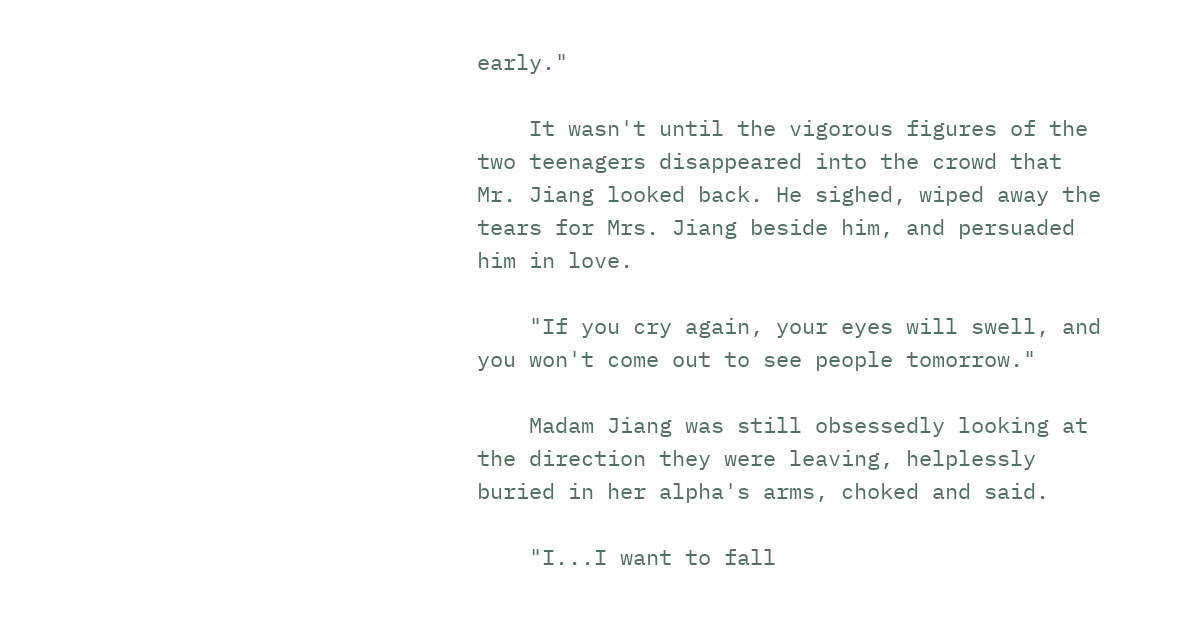early."

    It wasn't until the vigorous figures of the two teenagers disappeared into the crowd that Mr. Jiang looked back. He sighed, wiped away the tears for Mrs. Jiang beside him, and persuaded him in love.

    "If you cry again, your eyes will swell, and you won't come out to see people tomorrow."

    Madam Jiang was still obsessedly looking at the direction they were leaving, helplessly buried in her alpha's arms, choked and said.

    "I...I want to fall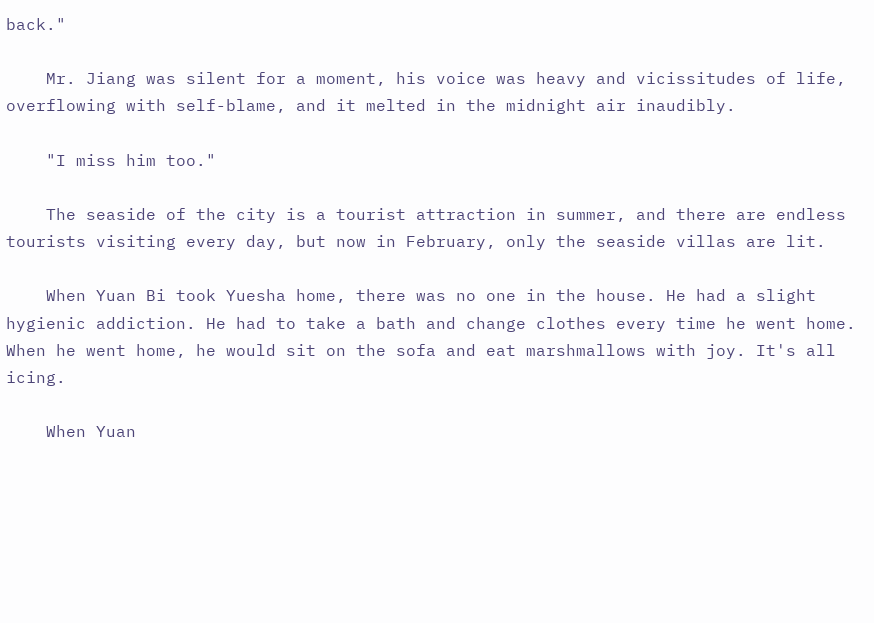back."

    Mr. Jiang was silent for a moment, his voice was heavy and vicissitudes of life, overflowing with self-blame, and it melted in the midnight air inaudibly.

    "I miss him too."

    The seaside of the city is a tourist attraction in summer, and there are endless tourists visiting every day, but now in February, only the seaside villas are lit.

    When Yuan Bi took Yuesha home, there was no one in the house. He had a slight hygienic addiction. He had to take a bath and change clothes every time he went home. When he went home, he would sit on the sofa and eat marshmallows with joy. It's all icing.

    When Yuan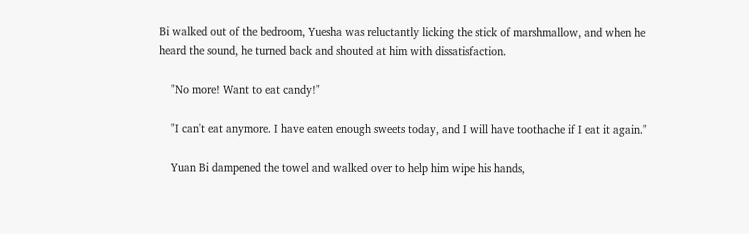Bi walked out of the bedroom, Yuesha was reluctantly licking the stick of marshmallow, and when he heard the sound, he turned back and shouted at him with dissatisfaction.

    "No more! Want to eat candy!"

    "I can't eat anymore. I have eaten enough sweets today, and I will have toothache if I eat it again."

    Yuan Bi dampened the towel and walked over to help him wipe his hands,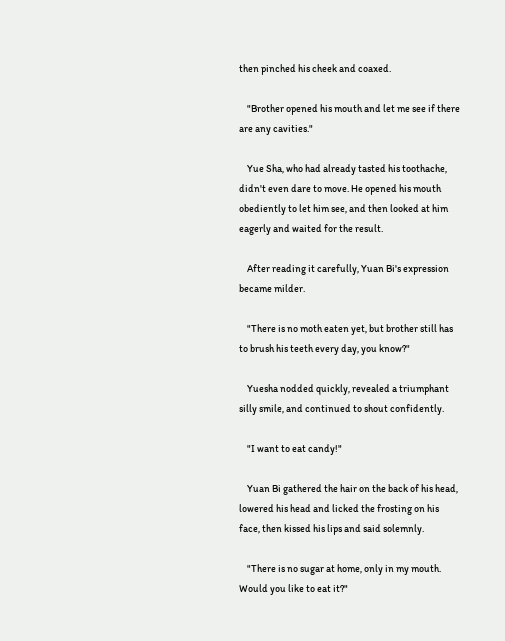then pinched his cheek and coaxed.

    "Brother opened his mouth and let me see if there are any cavities."

    Yue Sha, who had already tasted his toothache, didn't even dare to move. He opened his mouth obediently to let him see, and then looked at him eagerly and waited for the result.

    After reading it carefully, Yuan Bi's expression became milder.

    "There is no moth eaten yet, but brother still has to brush his teeth every day, you know?"

    Yuesha nodded quickly, revealed a triumphant silly smile, and continued to shout confidently.

    "I want to eat candy!"

    Yuan Bi gathered the hair on the back of his head, lowered his head and licked the frosting on his face, then kissed his lips and said solemnly.

    "There is no sugar at home, only in my mouth. Would you like to eat it?"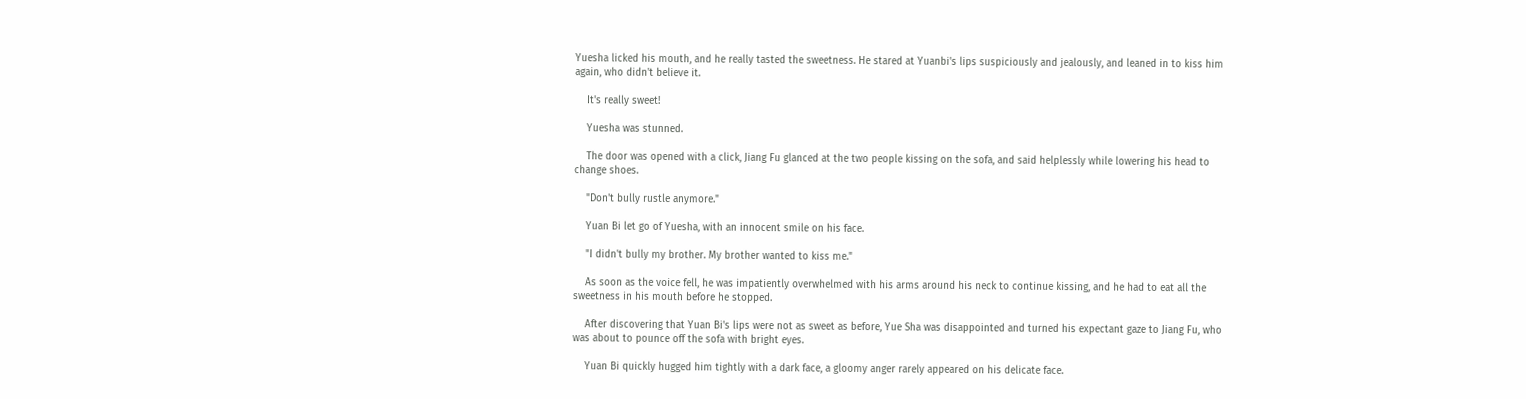Yuesha licked his mouth, and he really tasted the sweetness. He stared at Yuanbi's lips suspiciously and jealously, and leaned in to kiss him again, who didn't believe it.

    It's really sweet!

    Yuesha was stunned.

    The door was opened with a click, Jiang Fu glanced at the two people kissing on the sofa, and said helplessly while lowering his head to change shoes.

    "Don't bully rustle anymore."

    Yuan Bi let go of Yuesha, with an innocent smile on his face.

    "I didn't bully my brother. My brother wanted to kiss me."

    As soon as the voice fell, he was impatiently overwhelmed with his arms around his neck to continue kissing, and he had to eat all the sweetness in his mouth before he stopped.

    After discovering that Yuan Bi's lips were not as sweet as before, Yue Sha was disappointed and turned his expectant gaze to Jiang Fu, who was about to pounce off the sofa with bright eyes.

    Yuan Bi quickly hugged him tightly with a dark face, a gloomy anger rarely appeared on his delicate face.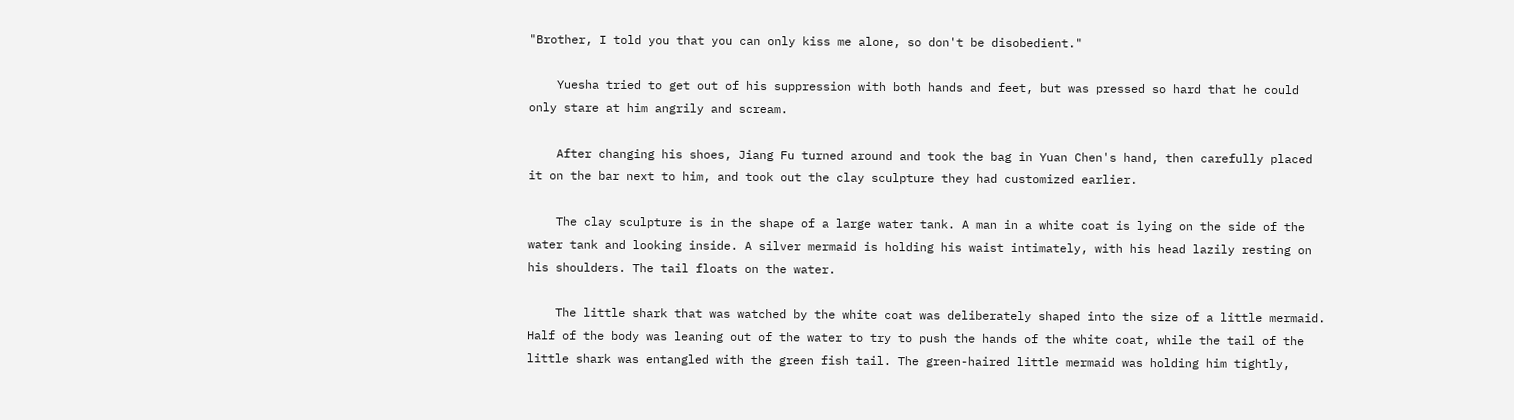"Brother, I told you that you can only kiss me alone, so don't be disobedient."

    Yuesha tried to get out of his suppression with both hands and feet, but was pressed so hard that he could only stare at him angrily and scream.

    After changing his shoes, Jiang Fu turned around and took the bag in Yuan Chen's hand, then carefully placed it on the bar next to him, and took out the clay sculpture they had customized earlier.

    The clay sculpture is in the shape of a large water tank. A man in a white coat is lying on the side of the water tank and looking inside. A silver mermaid is holding his waist intimately, with his head lazily resting on his shoulders. The tail floats on the water.

    The little shark that was watched by the white coat was deliberately shaped into the size of a little mermaid. Half of the body was leaning out of the water to try to push the hands of the white coat, while the tail of the little shark was entangled with the green fish tail. The green-haired little mermaid was holding him tightly,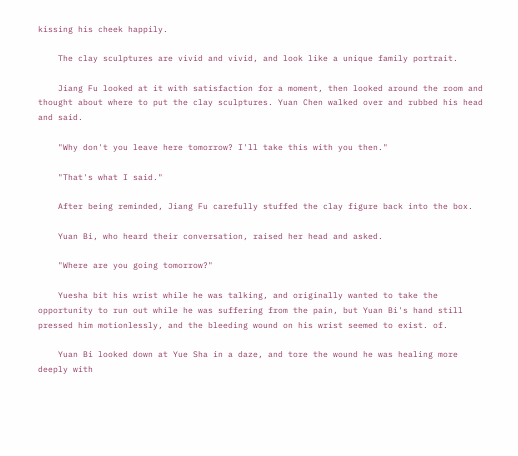kissing his cheek happily.

    The clay sculptures are vivid and vivid, and look like a unique family portrait.

    Jiang Fu looked at it with satisfaction for a moment, then looked around the room and thought about where to put the clay sculptures. Yuan Chen walked over and rubbed his head and said.

    "Why don't you leave here tomorrow? I'll take this with you then."

    "That's what I said."

    After being reminded, Jiang Fu carefully stuffed the clay figure back into the box.

    Yuan Bi, who heard their conversation, raised her head and asked.

    "Where are you going tomorrow?"

    Yuesha bit his wrist while he was talking, and originally wanted to take the opportunity to run out while he was suffering from the pain, but Yuan Bi's hand still pressed him motionlessly, and the bleeding wound on his wrist seemed to exist. of.

    Yuan Bi looked down at Yue Sha in a daze, and tore the wound he was healing more deeply with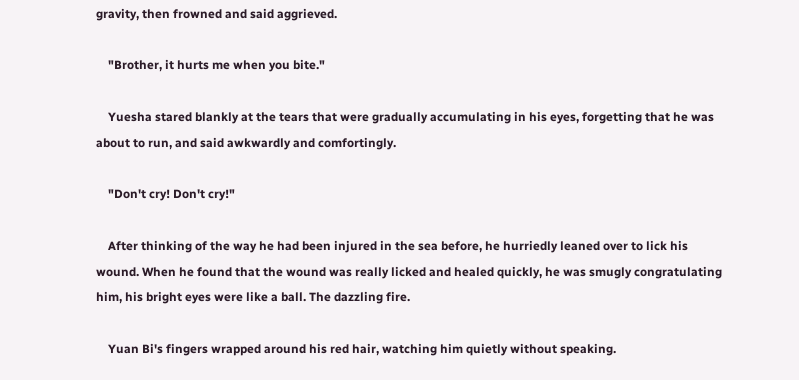gravity, then frowned and said aggrieved.

    "Brother, it hurts me when you bite."

    Yuesha stared blankly at the tears that were gradually accumulating in his eyes, forgetting that he was about to run, and said awkwardly and comfortingly.

    "Don't cry! Don't cry!"

    After thinking of the way he had been injured in the sea before, he hurriedly leaned over to lick his wound. When he found that the wound was really licked and healed quickly, he was smugly congratulating him, his bright eyes were like a ball. The dazzling fire.

    Yuan Bi's fingers wrapped around his red hair, watching him quietly without speaking.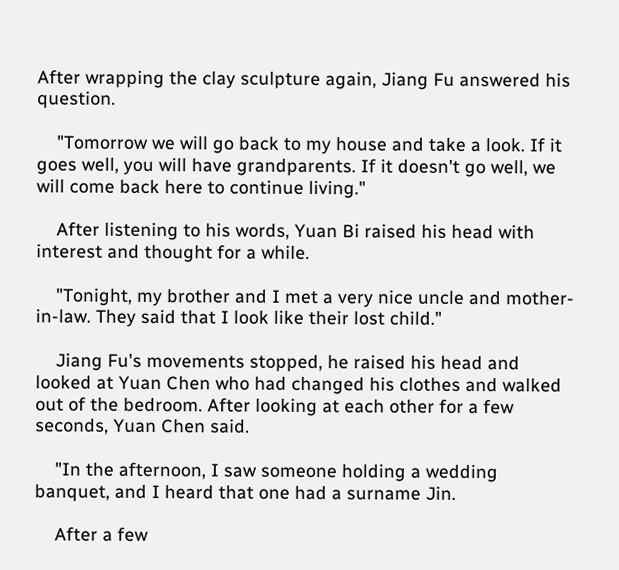After wrapping the clay sculpture again, Jiang Fu answered his question.

    "Tomorrow we will go back to my house and take a look. If it goes well, you will have grandparents. If it doesn't go well, we will come back here to continue living."

    After listening to his words, Yuan Bi raised his head with interest and thought for a while.

    "Tonight, my brother and I met a very nice uncle and mother-in-law. They said that I look like their lost child."

    Jiang Fu's movements stopped, he raised his head and looked at Yuan Chen who had changed his clothes and walked out of the bedroom. After looking at each other for a few seconds, Yuan Chen said.

    "In the afternoon, I saw someone holding a wedding banquet, and I heard that one had a surname Jin.

    After a few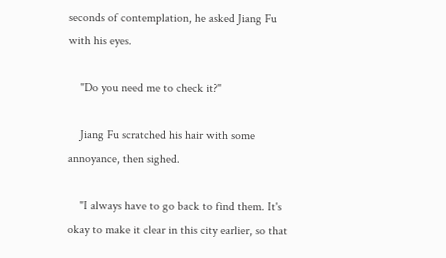seconds of contemplation, he asked Jiang Fu with his eyes.

    "Do you need me to check it?"

    Jiang Fu scratched his hair with some annoyance, then sighed.

    "I always have to go back to find them. It's okay to make it clear in this city earlier, so that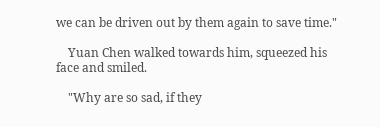we can be driven out by them again to save time."

    Yuan Chen walked towards him, squeezed his face and smiled.

    "Why are so sad, if they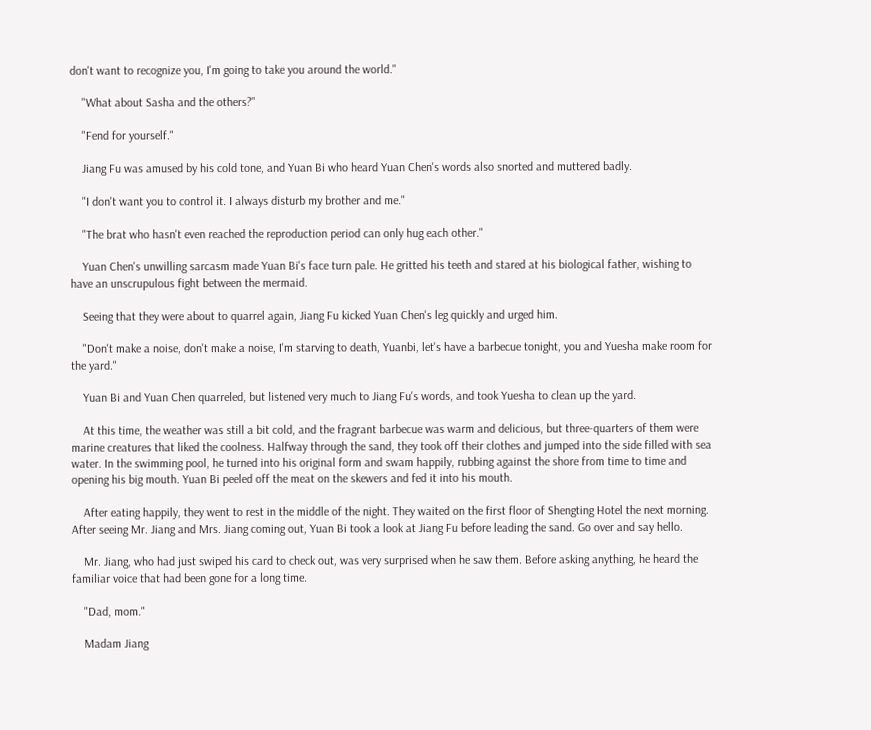don't want to recognize you, I'm going to take you around the world."

    "What about Sasha and the others?"

    "Fend for yourself."

    Jiang Fu was amused by his cold tone, and Yuan Bi who heard Yuan Chen's words also snorted and muttered badly.

    "I don't want you to control it. I always disturb my brother and me."

    "The brat who hasn't even reached the reproduction period can only hug each other."

    Yuan Chen's unwilling sarcasm made Yuan Bi's face turn pale. He gritted his teeth and stared at his biological father, wishing to have an unscrupulous fight between the mermaid.

    Seeing that they were about to quarrel again, Jiang Fu kicked Yuan Chen's leg quickly and urged him.

    "Don't make a noise, don't make a noise, I'm starving to death, Yuanbi, let's have a barbecue tonight, you and Yuesha make room for the yard."

    Yuan Bi and Yuan Chen quarreled, but listened very much to Jiang Fu's words, and took Yuesha to clean up the yard.

    At this time, the weather was still a bit cold, and the fragrant barbecue was warm and delicious, but three-quarters of them were marine creatures that liked the coolness. Halfway through the sand, they took off their clothes and jumped into the side filled with sea water. In the swimming pool, he turned into his original form and swam happily, rubbing against the shore from time to time and opening his big mouth. Yuan Bi peeled off the meat on the skewers and fed it into his mouth.

    After eating happily, they went to rest in the middle of the night. They waited on the first floor of Shengting Hotel the next morning. After seeing Mr. Jiang and Mrs. Jiang coming out, Yuan Bi took a look at Jiang Fu before leading the sand. Go over and say hello.

    Mr. Jiang, who had just swiped his card to check out, was very surprised when he saw them. Before asking anything, he heard the familiar voice that had been gone for a long time.

    "Dad, mom."

    Madam Jiang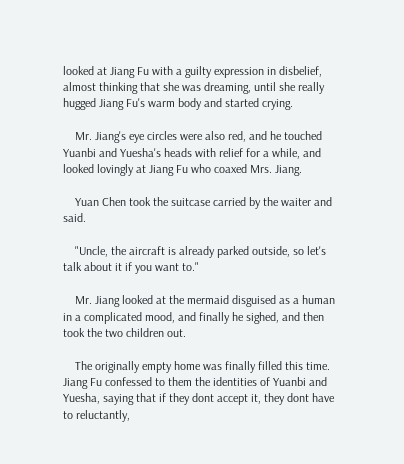looked at Jiang Fu with a guilty expression in disbelief, almost thinking that she was dreaming, until she really hugged Jiang Fu's warm body and started crying.

    Mr. Jiang's eye circles were also red, and he touched Yuanbi and Yuesha's heads with relief for a while, and looked lovingly at Jiang Fu who coaxed Mrs. Jiang.

    Yuan Chen took the suitcase carried by the waiter and said.

    "Uncle, the aircraft is already parked outside, so let's talk about it if you want to."

    Mr. Jiang looked at the mermaid disguised as a human in a complicated mood, and finally he sighed, and then took the two children out.

    The originally empty home was finally filled this time. Jiang Fu confessed to them the identities of Yuanbi and Yuesha, saying that if they dont accept it, they dont have to reluctantly,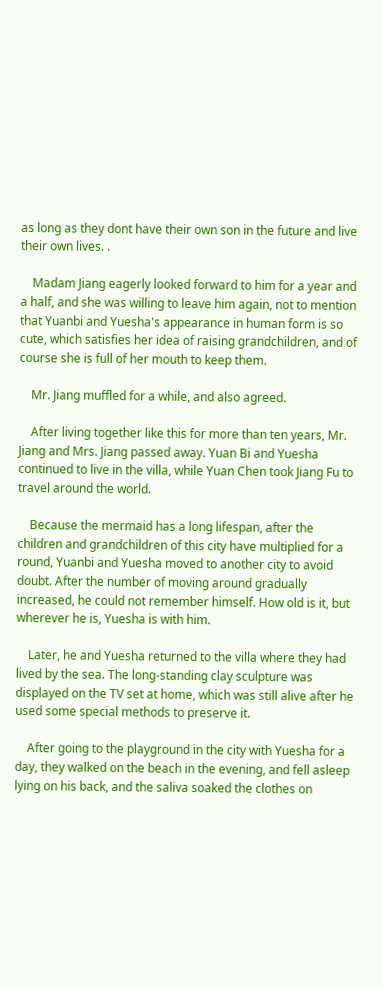as long as they dont have their own son in the future and live their own lives. .

    Madam Jiang eagerly looked forward to him for a year and a half, and she was willing to leave him again, not to mention that Yuanbi and Yuesha's appearance in human form is so cute, which satisfies her idea of raising grandchildren, and of course she is full of her mouth to keep them.

    Mr. Jiang muffled for a while, and also agreed.

    After living together like this for more than ten years, Mr. Jiang and Mrs. Jiang passed away. Yuan Bi and Yuesha continued to live in the villa, while Yuan Chen took Jiang Fu to travel around the world.

    Because the mermaid has a long lifespan, after the children and grandchildren of this city have multiplied for a round, Yuanbi and Yuesha moved to another city to avoid doubt. After the number of moving around gradually increased, he could not remember himself. How old is it, but wherever he is, Yuesha is with him.

    Later, he and Yuesha returned to the villa where they had lived by the sea. The long-standing clay sculpture was displayed on the TV set at home, which was still alive after he used some special methods to preserve it.

    After going to the playground in the city with Yuesha for a day, they walked on the beach in the evening, and fell asleep lying on his back, and the saliva soaked the clothes on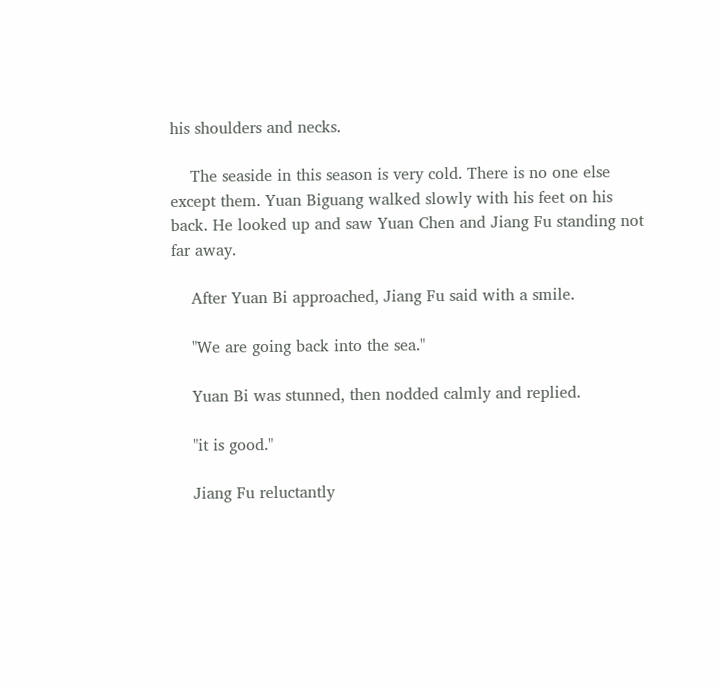his shoulders and necks.

    The seaside in this season is very cold. There is no one else except them. Yuan Biguang walked slowly with his feet on his back. He looked up and saw Yuan Chen and Jiang Fu standing not far away.

    After Yuan Bi approached, Jiang Fu said with a smile.

    "We are going back into the sea."

    Yuan Bi was stunned, then nodded calmly and replied.

    "it is good."

    Jiang Fu reluctantly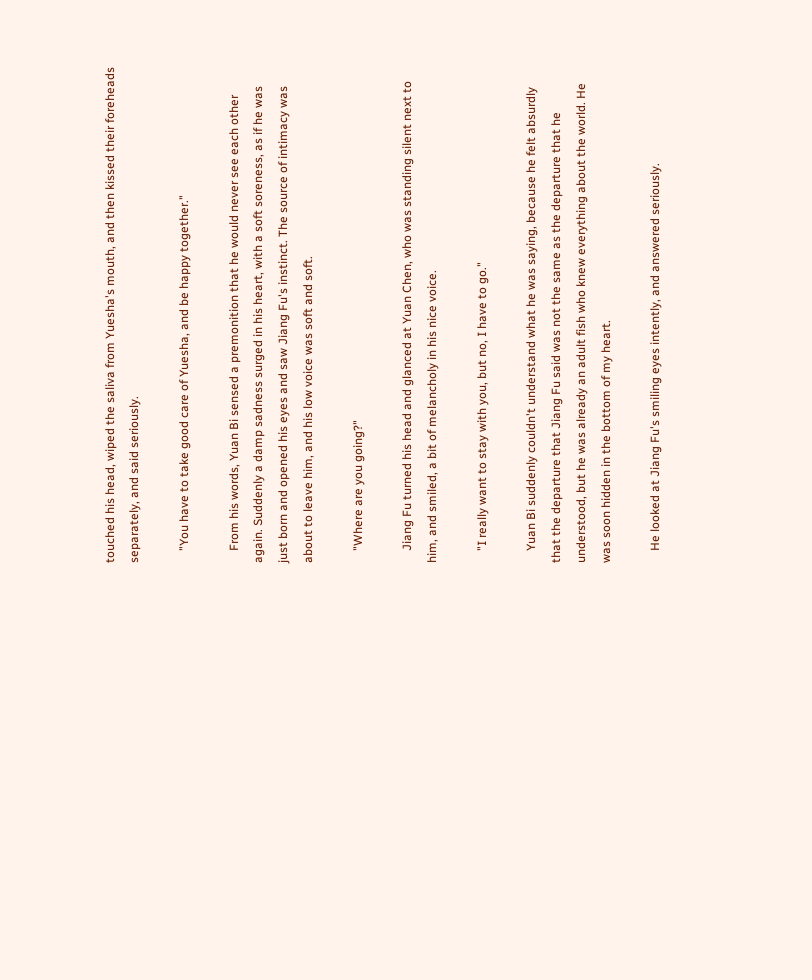touched his head, wiped the saliva from Yuesha's mouth, and then kissed their foreheads separately, and said seriously.

    "You have to take good care of Yuesha, and be happy together."

    From his words, Yuan Bi sensed a premonition that he would never see each other again. Suddenly a damp sadness surged in his heart, with a soft soreness, as if he was just born and opened his eyes and saw Jiang Fu's instinct. The source of intimacy was about to leave him, and his low voice was soft and soft.

    "Where are you going?"

    Jiang Fu turned his head and glanced at Yuan Chen, who was standing silent next to him, and smiled, a bit of melancholy in his nice voice.

    "I really want to stay with you, but no, I have to go."

    Yuan Bi suddenly couldn't understand what he was saying, because he felt absurdly that the departure that Jiang Fu said was not the same as the departure that he understood, but he was already an adult fish who knew everything about the world. He was soon hidden in the bottom of my heart.

    He looked at Jiang Fu's smiling eyes intently, and answered seriously.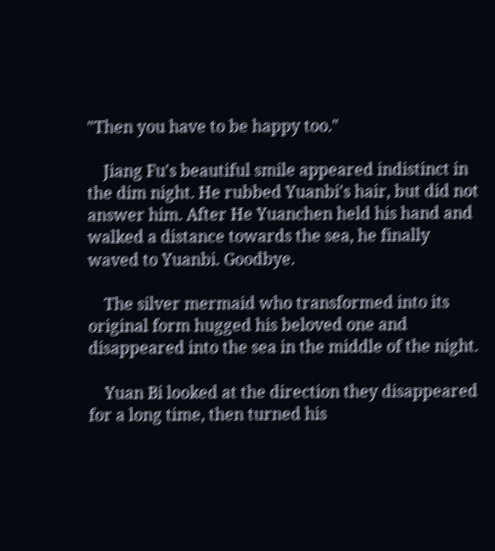"Then you have to be happy too."

    Jiang Fu's beautiful smile appeared indistinct in the dim night. He rubbed Yuanbi's hair, but did not answer him. After He Yuanchen held his hand and walked a distance towards the sea, he finally waved to Yuanbi. Goodbye.

    The silver mermaid who transformed into its original form hugged his beloved one and disappeared into the sea in the middle of the night.

    Yuan Bi looked at the direction they disappeared for a long time, then turned his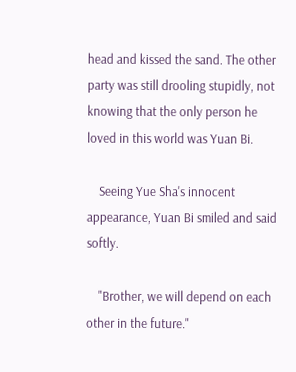head and kissed the sand. The other party was still drooling stupidly, not knowing that the only person he loved in this world was Yuan Bi.

    Seeing Yue Sha's innocent appearance, Yuan Bi smiled and said softly.

    "Brother, we will depend on each other in the future."